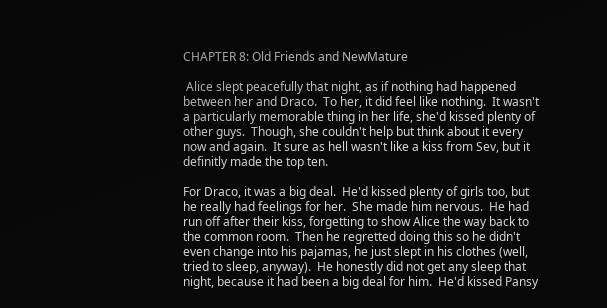CHAPTER 8: Old Friends and NewMature

 Alice slept peacefully that night, as if nothing had happened between her and Draco.  To her, it did feel like nothing.  It wasn't a particularly memorable thing in her life, she'd kissed plenty of other guys.  Though, she couldn't help but think about it every now and again.  It sure as hell wasn't like a kiss from Sev, but it definitly made the top ten.

For Draco, it was a big deal.  He'd kissed plenty of girls too, but he really had feelings for her.  She made him nervous.  He had run off after their kiss, forgetting to show Alice the way back to the common room.  Then he regretted doing this so he didn't even change into his pajamas, he just slept in his clothes (well, tried to sleep, anyway).  He honestly did not get any sleep that night, because it had been a big deal for him.  He'd kissed Pansy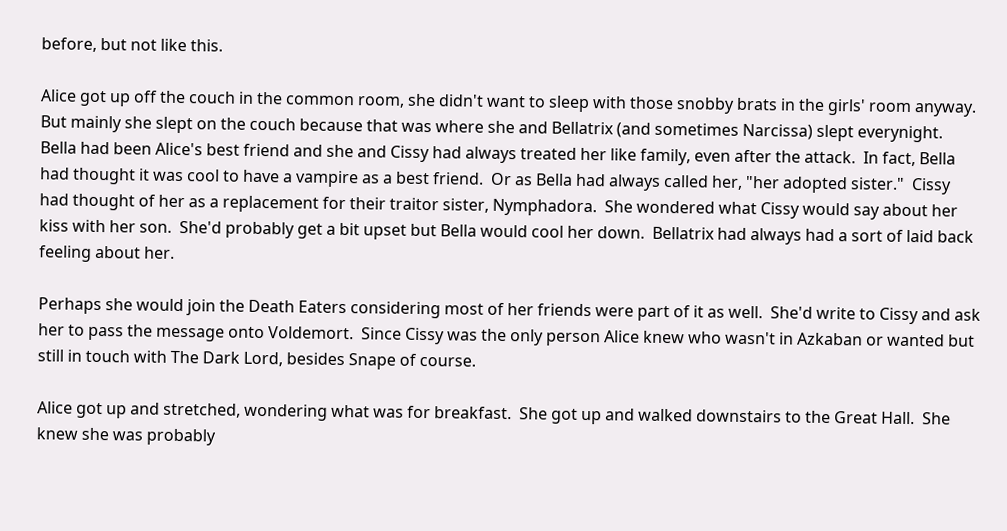before, but not like this.

Alice got up off the couch in the common room, she didn't want to sleep with those snobby brats in the girls' room anyway.  But mainly she slept on the couch because that was where she and Bellatrix (and sometimes Narcissa) slept everynight.  Bella had been Alice's best friend and she and Cissy had always treated her like family, even after the attack.  In fact, Bella had thought it was cool to have a vampire as a best friend.  Or as Bella had always called her, "her adopted sister."  Cissy had thought of her as a replacement for their traitor sister, Nymphadora.  She wondered what Cissy would say about her kiss with her son.  She'd probably get a bit upset but Bella would cool her down.  Bellatrix had always had a sort of laid back feeling about her.

Perhaps she would join the Death Eaters considering most of her friends were part of it as well.  She'd write to Cissy and ask her to pass the message onto Voldemort.  Since Cissy was the only person Alice knew who wasn't in Azkaban or wanted but still in touch with The Dark Lord, besides Snape of course.

Alice got up and stretched, wondering what was for breakfast.  She got up and walked downstairs to the Great Hall.  She knew she was probably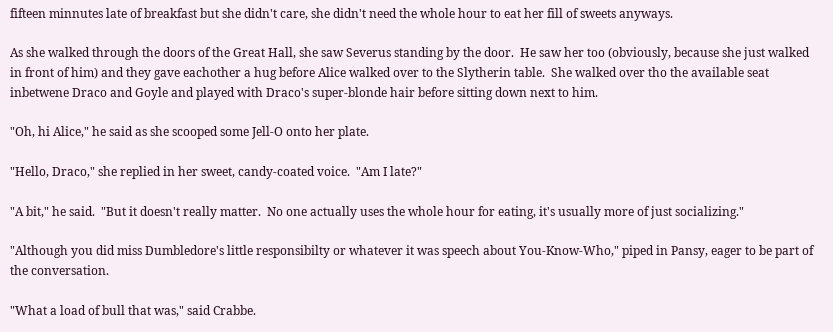fifteen minnutes late of breakfast but she didn't care, she didn't need the whole hour to eat her fill of sweets anyways.

As she walked through the doors of the Great Hall, she saw Severus standing by the door.  He saw her too (obviously, because she just walked in front of him) and they gave eachother a hug before Alice walked over to the Slytherin table.  She walked over tho the available seat inbetwene Draco and Goyle and played with Draco's super-blonde hair before sitting down next to him.

"Oh, hi Alice," he said as she scooped some Jell-O onto her plate.

"Hello, Draco," she replied in her sweet, candy-coated voice.  "Am I late?"

"A bit," he said.  "But it doesn't really matter.  No one actually uses the whole hour for eating, it's usually more of just socializing."

"Although you did miss Dumbledore's little responsibilty or whatever it was speech about You-Know-Who," piped in Pansy, eager to be part of the conversation.

"What a load of bull that was," said Crabbe.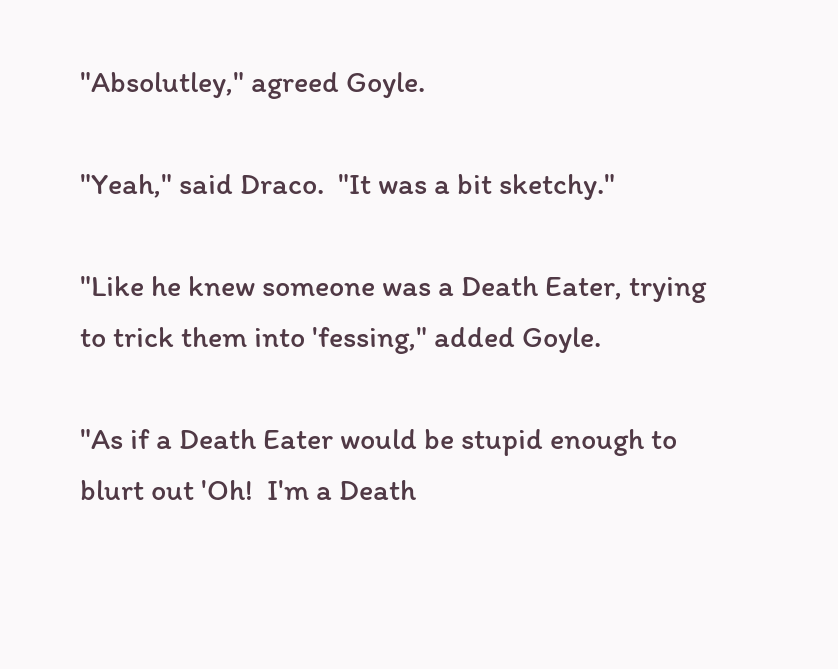"Absolutley," agreed Goyle.

"Yeah," said Draco.  "It was a bit sketchy."

"Like he knew someone was a Death Eater, trying to trick them into 'fessing," added Goyle.

"As if a Death Eater would be stupid enough to blurt out 'Oh!  I'm a Death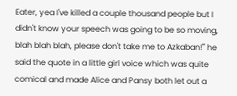Eater, yea I've killed a couple thousand people but I didn't know your speech was going to be so moving, blah blah blah, please don't take me to Azkaban!'" he said the quote in a little girl voice which was quite comical and made Alice and Pansy both let out a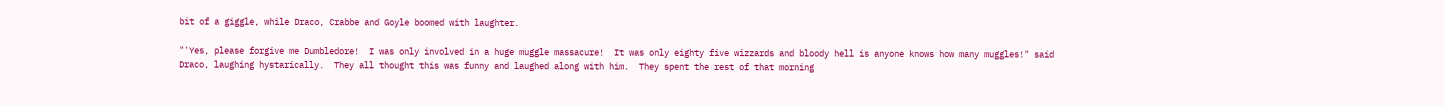bit of a giggle, while Draco, Crabbe and Goyle boomed with laughter.

"'Yes, please forgive me Dumbledore!  I was only involved in a huge muggle massacure!  It was only eighty five wizzards and bloody hell is anyone knows how many muggles!" said Draco, laughing hystarically.  They all thought this was funny and laughed along with him.  They spent the rest of that morning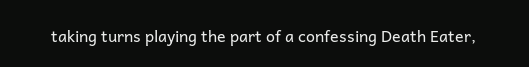taking turns playing the part of a confessing Death Eater,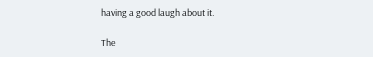having a good laugh about it.

The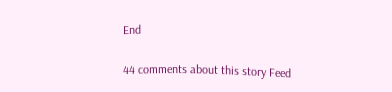End

44 comments about this story Feed